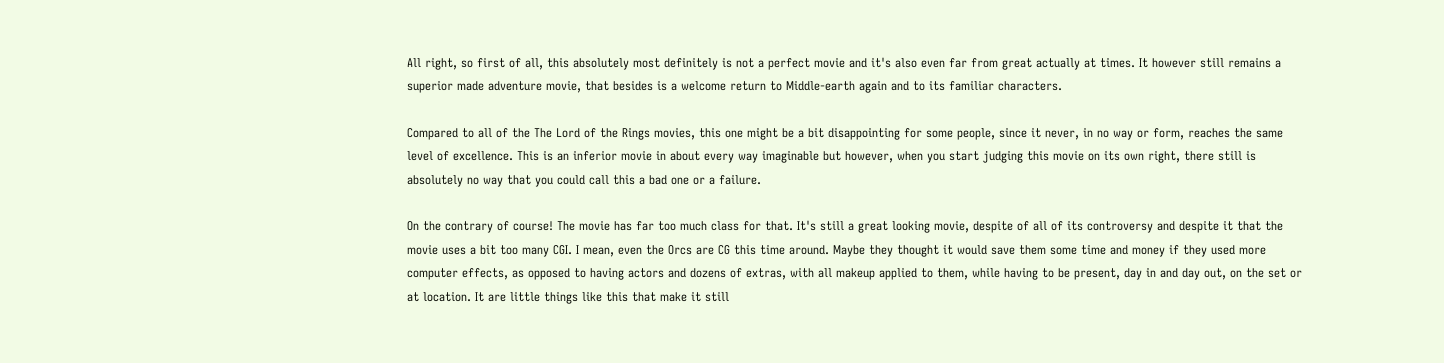All right, so first of all, this absolutely most definitely is not a perfect movie and it's also even far from great actually at times. It however still remains a superior made adventure movie, that besides is a welcome return to Middle-earth again and to its familiar characters.

Compared to all of the The Lord of the Rings movies, this one might be a bit disappointing for some people, since it never, in no way or form, reaches the same level of excellence. This is an inferior movie in about every way imaginable but however, when you start judging this movie on its own right, there still is absolutely no way that you could call this a bad one or a failure.

On the contrary of course! The movie has far too much class for that. It's still a great looking movie, despite of all of its controversy and despite it that the movie uses a bit too many CGI. I mean, even the Orcs are CG this time around. Maybe they thought it would save them some time and money if they used more computer effects, as opposed to having actors and dozens of extras, with all makeup applied to them, while having to be present, day in and day out, on the set or at location. It are little things like this that make it still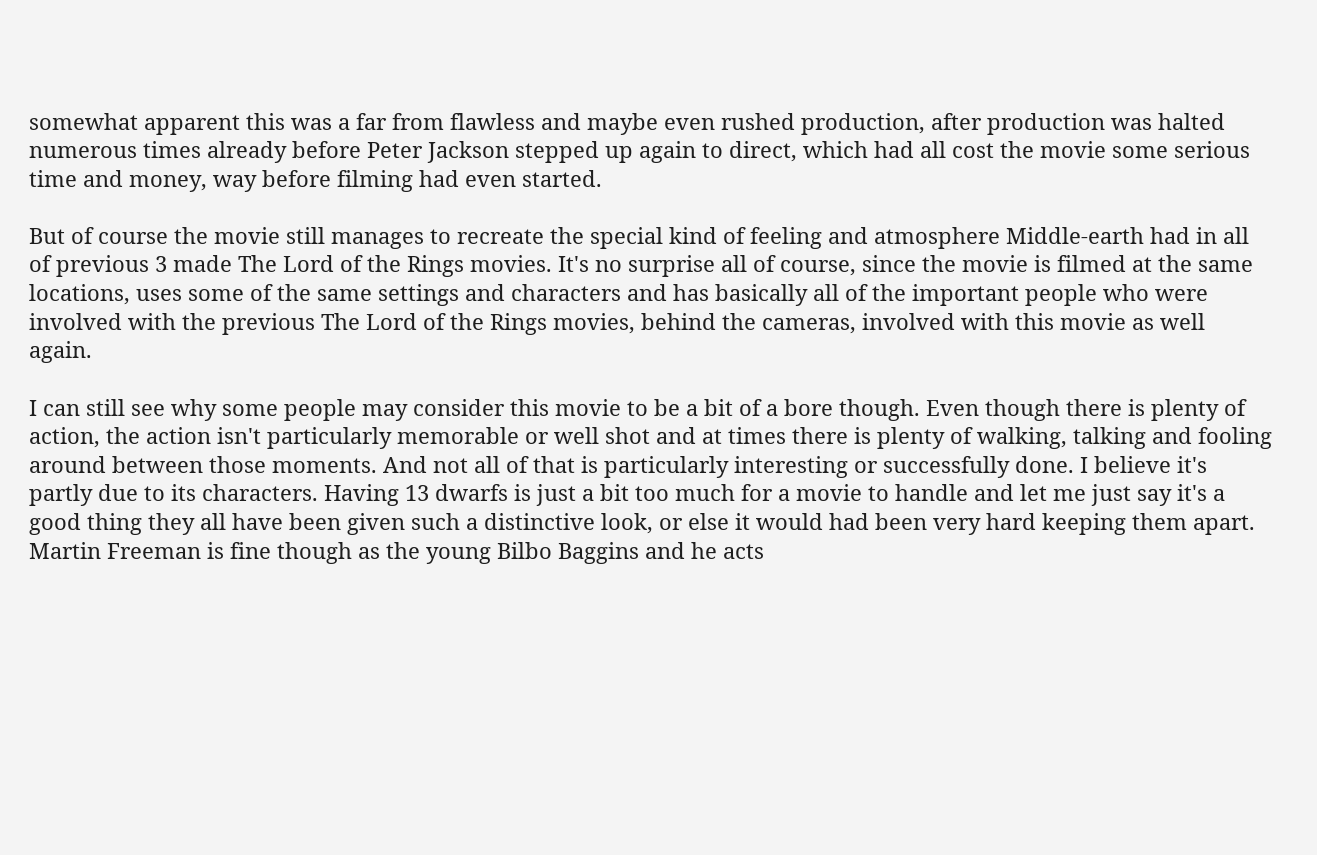somewhat apparent this was a far from flawless and maybe even rushed production, after production was halted numerous times already before Peter Jackson stepped up again to direct, which had all cost the movie some serious time and money, way before filming had even started.

But of course the movie still manages to recreate the special kind of feeling and atmosphere Middle-earth had in all of previous 3 made The Lord of the Rings movies. It's no surprise all of course, since the movie is filmed at the same locations, uses some of the same settings and characters and has basically all of the important people who were involved with the previous The Lord of the Rings movies, behind the cameras, involved with this movie as well again.

I can still see why some people may consider this movie to be a bit of a bore though. Even though there is plenty of action, the action isn't particularly memorable or well shot and at times there is plenty of walking, talking and fooling around between those moments. And not all of that is particularly interesting or successfully done. I believe it's partly due to its characters. Having 13 dwarfs is just a bit too much for a movie to handle and let me just say it's a good thing they all have been given such a distinctive look, or else it would had been very hard keeping them apart. Martin Freeman is fine though as the young Bilbo Baggins and he acts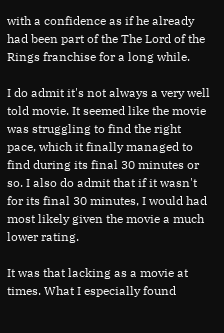with a confidence as if he already had been part of the The Lord of the Rings franchise for a long while.

I do admit it's not always a very well told movie. It seemed like the movie was struggling to find the right pace, which it finally managed to find during its final 30 minutes or so. I also do admit that if it wasn't for its final 30 minutes, I would had most likely given the movie a much lower rating.

It was that lacking as a movie at times. What I especially found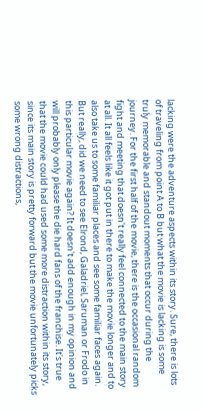lacking were the adventure aspects within its story. Sure, there is lots of traveling from point A to B but what the movie is lacking is some truly memorable and standout moments that occur during the journey. For the first half of the movie, there is the occasional random fight and meeting that doesn't really feel connected to the main story at all. It all feels like it got put in there to make the movie longer and to also take us to some familiar places and see some familiar faces again. But really, did we need to see Elrond, Galadriel, Saruman or Frodo in this particular movie again? It doesn't add enough in my opinion and will probably only please the die hard fans of the franchise. It's true that the movie could had used some more distraction within its story, since its main story is pretty forward but the movie unfortunately picks some wrong distractions,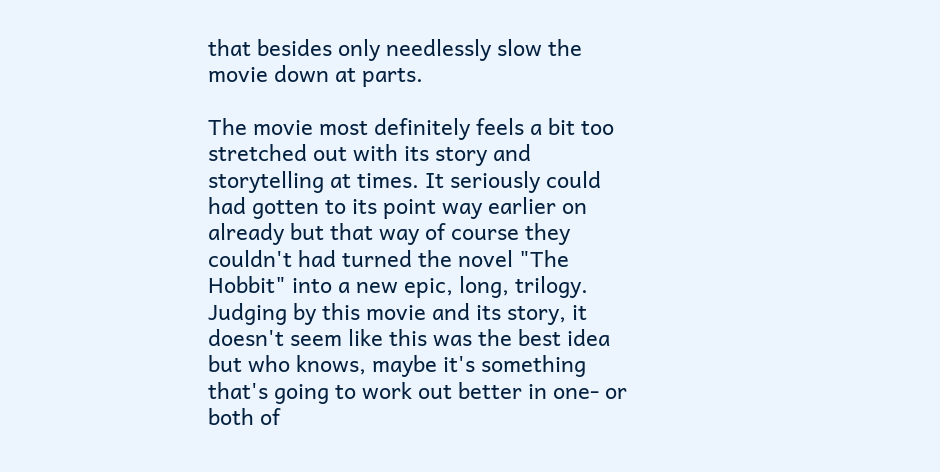that besides only needlessly slow the movie down at parts.

The movie most definitely feels a bit too stretched out with its story and storytelling at times. It seriously could had gotten to its point way earlier on already but that way of course they couldn't had turned the novel "The Hobbit" into a new epic, long, trilogy. Judging by this movie and its story, it doesn't seem like this was the best idea but who knows, maybe it's something that's going to work out better in one- or both of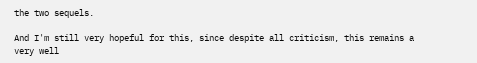the two sequels.

And I'm still very hopeful for this, since despite all criticism, this remains a very well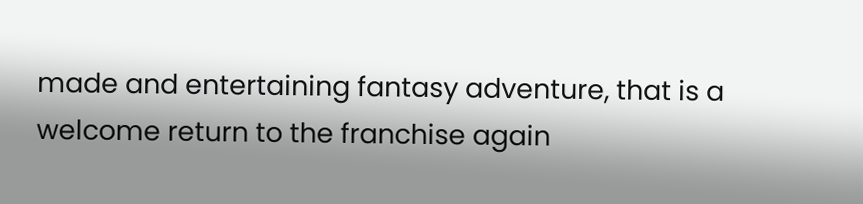made and entertaining fantasy adventure, that is a welcome return to the franchise again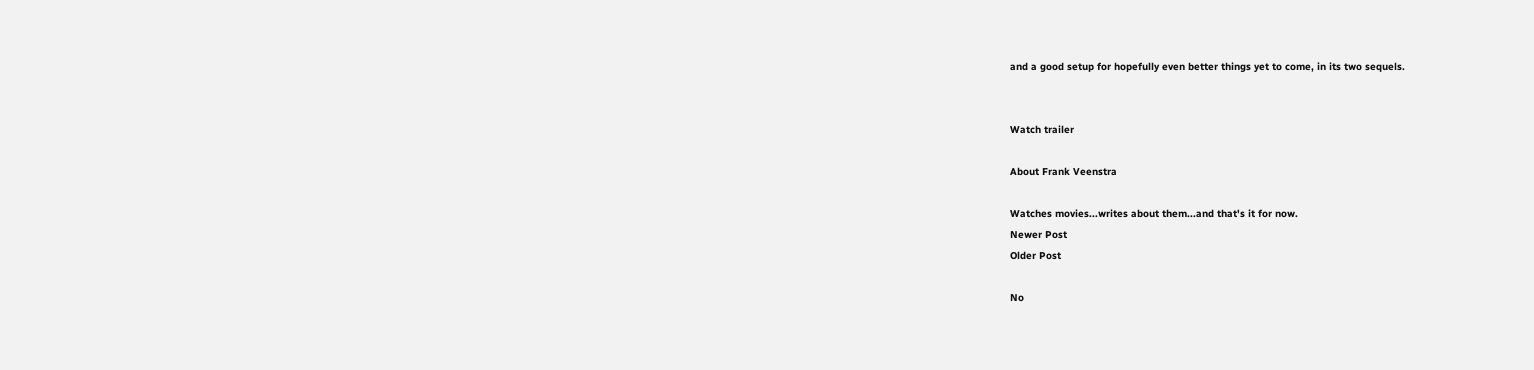and a good setup for hopefully even better things yet to come, in its two sequels.


Watch trailer

About Frank Veenstra

Watches movies...writes about them...and that's it for now.
Newer Post
Older Post

No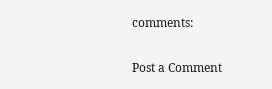comments:

Post a Comment